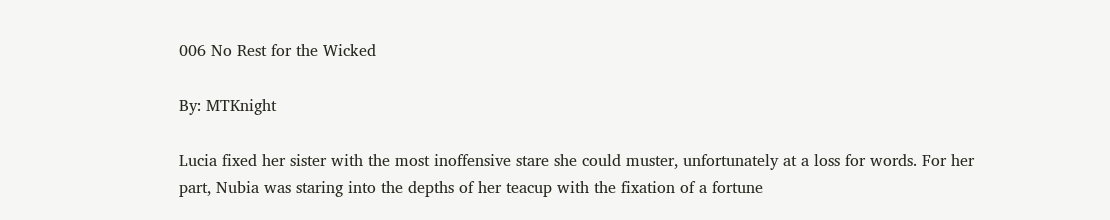006 No Rest for the Wicked

By: MTKnight

Lucia fixed her sister with the most inoffensive stare she could muster, unfortunately at a loss for words. For her part, Nubia was staring into the depths of her teacup with the fixation of a fortune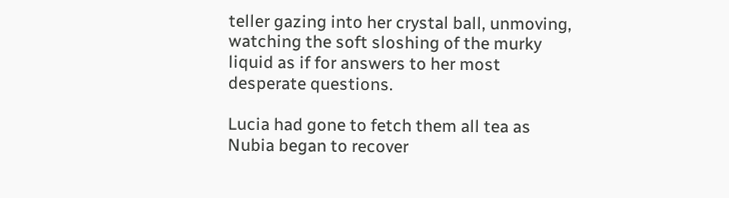teller gazing into her crystal ball, unmoving, watching the soft sloshing of the murky liquid as if for answers to her most desperate questions.

Lucia had gone to fetch them all tea as Nubia began to recover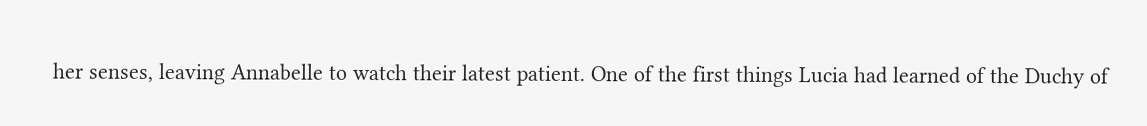her senses, leaving Annabelle to watch their latest patient. One of the first things Lucia had learned of the Duchy of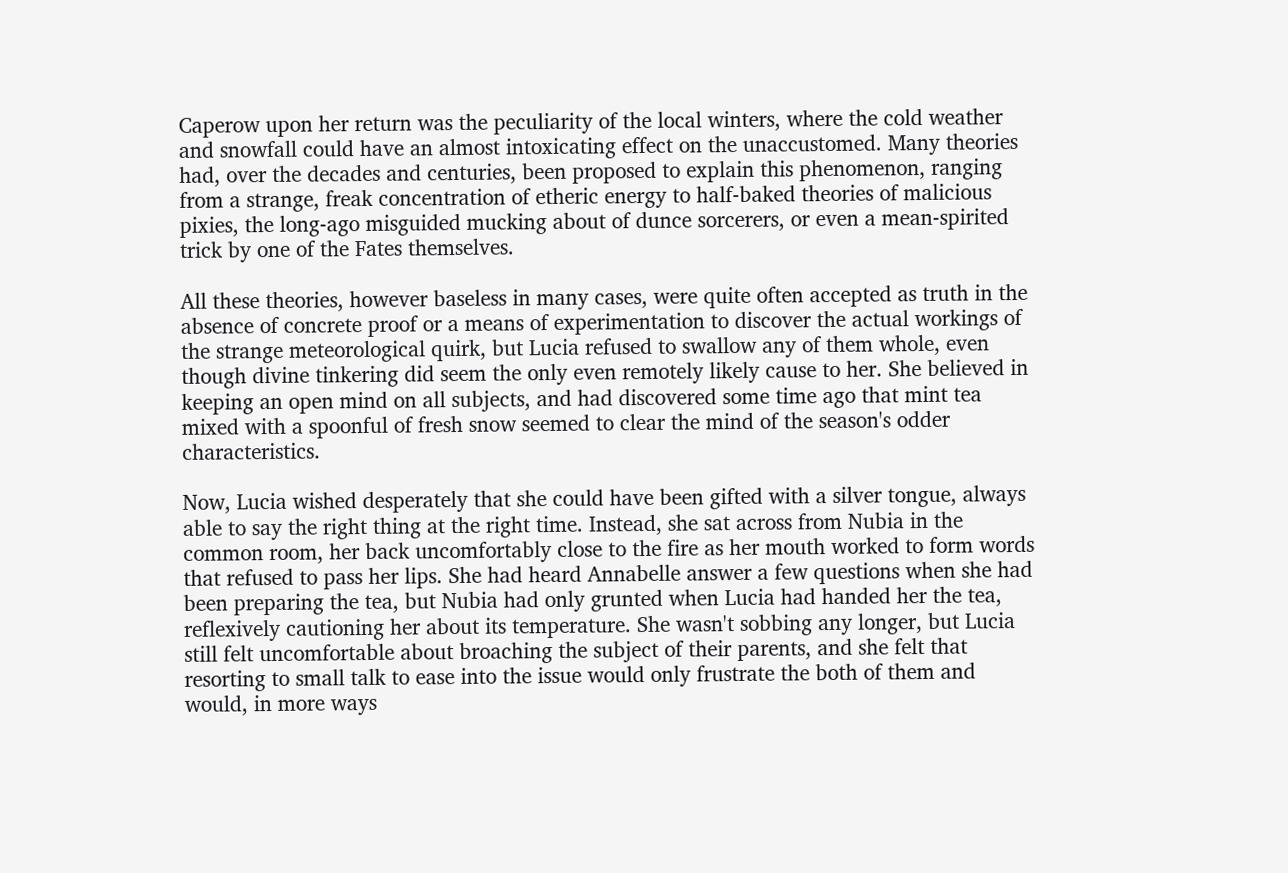Caperow upon her return was the peculiarity of the local winters, where the cold weather and snowfall could have an almost intoxicating effect on the unaccustomed. Many theories had, over the decades and centuries, been proposed to explain this phenomenon, ranging from a strange, freak concentration of etheric energy to half-baked theories of malicious pixies, the long-ago misguided mucking about of dunce sorcerers, or even a mean-spirited trick by one of the Fates themselves.

All these theories, however baseless in many cases, were quite often accepted as truth in the absence of concrete proof or a means of experimentation to discover the actual workings of the strange meteorological quirk, but Lucia refused to swallow any of them whole, even though divine tinkering did seem the only even remotely likely cause to her. She believed in keeping an open mind on all subjects, and had discovered some time ago that mint tea mixed with a spoonful of fresh snow seemed to clear the mind of the season's odder characteristics.

Now, Lucia wished desperately that she could have been gifted with a silver tongue, always able to say the right thing at the right time. Instead, she sat across from Nubia in the common room, her back uncomfortably close to the fire as her mouth worked to form words that refused to pass her lips. She had heard Annabelle answer a few questions when she had been preparing the tea, but Nubia had only grunted when Lucia had handed her the tea, reflexively cautioning her about its temperature. She wasn't sobbing any longer, but Lucia still felt uncomfortable about broaching the subject of their parents, and she felt that resorting to small talk to ease into the issue would only frustrate the both of them and would, in more ways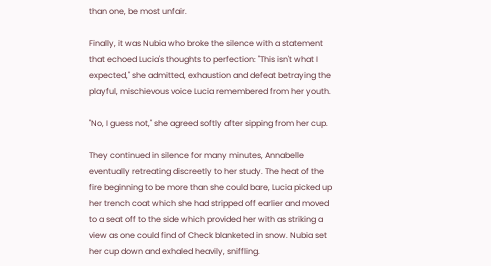than one, be most unfair.

Finally, it was Nubia who broke the silence with a statement that echoed Lucia's thoughts to perfection: "This isn't what I expected," she admitted, exhaustion and defeat betraying the playful, mischievous voice Lucia remembered from her youth.

"No, I guess not," she agreed softly after sipping from her cup.

They continued in silence for many minutes, Annabelle eventually retreating discreetly to her study. The heat of the fire beginning to be more than she could bare, Lucia picked up her trench coat which she had stripped off earlier and moved to a seat off to the side which provided her with as striking a view as one could find of Check blanketed in snow. Nubia set her cup down and exhaled heavily, sniffling.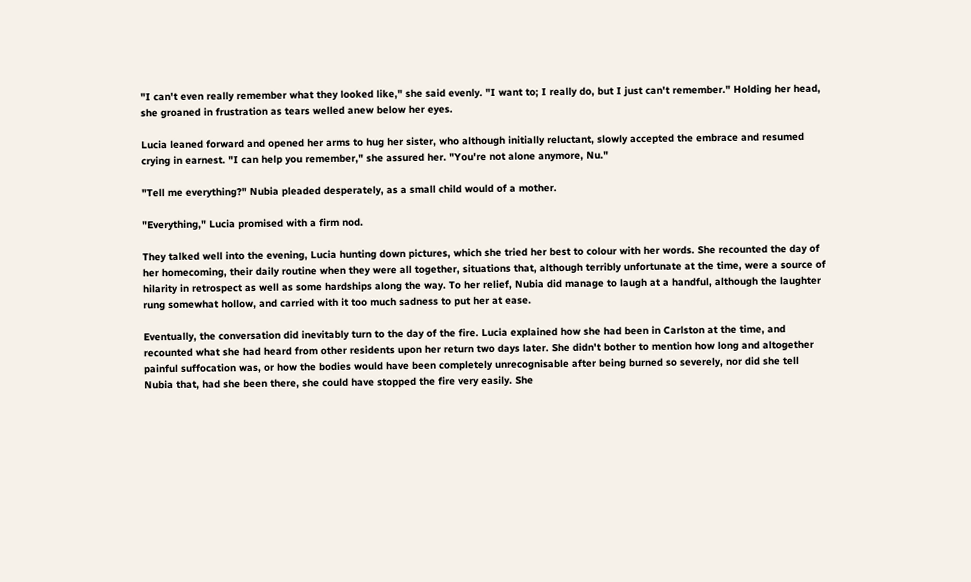"I can't even really remember what they looked like," she said evenly. "I want to; I really do, but I just can't remember." Holding her head, she groaned in frustration as tears welled anew below her eyes.

Lucia leaned forward and opened her arms to hug her sister, who although initially reluctant, slowly accepted the embrace and resumed crying in earnest. "I can help you remember," she assured her. "You're not alone anymore, Nu."

"Tell me everything?" Nubia pleaded desperately, as a small child would of a mother.

"Everything," Lucia promised with a firm nod.

They talked well into the evening, Lucia hunting down pictures, which she tried her best to colour with her words. She recounted the day of her homecoming, their daily routine when they were all together, situations that, although terribly unfortunate at the time, were a source of hilarity in retrospect as well as some hardships along the way. To her relief, Nubia did manage to laugh at a handful, although the laughter rung somewhat hollow, and carried with it too much sadness to put her at ease.

Eventually, the conversation did inevitably turn to the day of the fire. Lucia explained how she had been in Carlston at the time, and recounted what she had heard from other residents upon her return two days later. She didn't bother to mention how long and altogether painful suffocation was, or how the bodies would have been completely unrecognisable after being burned so severely, nor did she tell Nubia that, had she been there, she could have stopped the fire very easily. She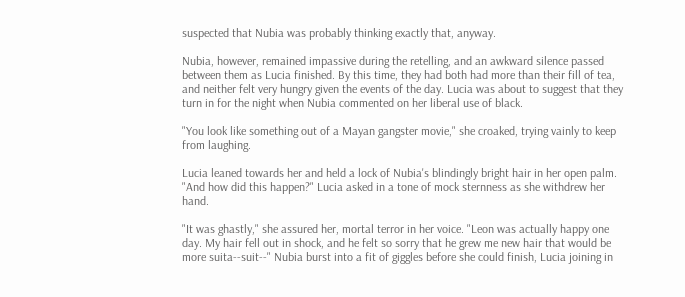suspected that Nubia was probably thinking exactly that, anyway.

Nubia, however, remained impassive during the retelling, and an awkward silence passed between them as Lucia finished. By this time, they had both had more than their fill of tea, and neither felt very hungry given the events of the day. Lucia was about to suggest that they turn in for the night when Nubia commented on her liberal use of black.

"You look like something out of a Mayan gangster movie," she croaked, trying vainly to keep from laughing.

Lucia leaned towards her and held a lock of Nubia's blindingly bright hair in her open palm. "And how did this happen?" Lucia asked in a tone of mock sternness as she withdrew her hand.

"It was ghastly," she assured her, mortal terror in her voice. "Leon was actually happy one day. My hair fell out in shock, and he felt so sorry that he grew me new hair that would be more suita--suit--" Nubia burst into a fit of giggles before she could finish, Lucia joining in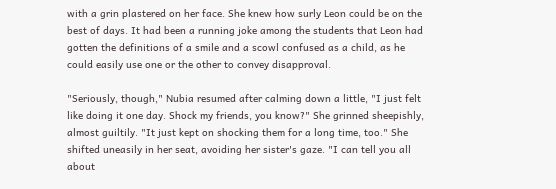with a grin plastered on her face. She knew how surly Leon could be on the best of days. It had been a running joke among the students that Leon had gotten the definitions of a smile and a scowl confused as a child, as he could easily use one or the other to convey disapproval.

"Seriously, though," Nubia resumed after calming down a little, "I just felt like doing it one day. Shock my friends, you know?" She grinned sheepishly, almost guiltily. "It just kept on shocking them for a long time, too." She shifted uneasily in her seat, avoiding her sister's gaze. "I can tell you all about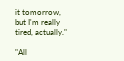it tomorrow, but I'm really tired, actually."

"All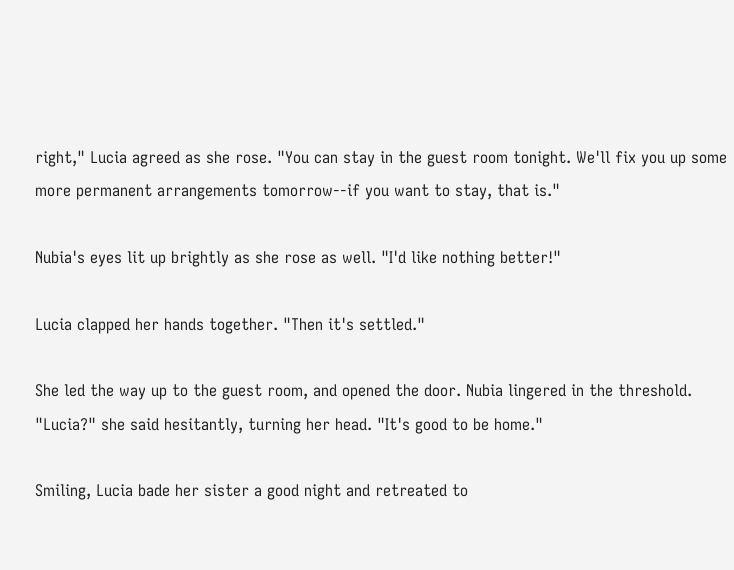right," Lucia agreed as she rose. "You can stay in the guest room tonight. We'll fix you up some more permanent arrangements tomorrow--if you want to stay, that is."

Nubia's eyes lit up brightly as she rose as well. "I'd like nothing better!"

Lucia clapped her hands together. "Then it's settled."

She led the way up to the guest room, and opened the door. Nubia lingered in the threshold. "Lucia?" she said hesitantly, turning her head. "It's good to be home."

Smiling, Lucia bade her sister a good night and retreated to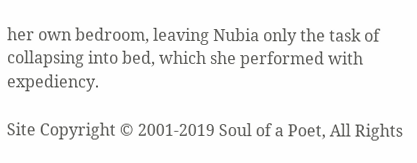her own bedroom, leaving Nubia only the task of collapsing into bed, which she performed with expediency.

Site Copyright © 2001-2019 Soul of a Poet, All Rights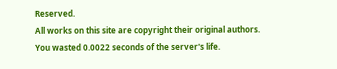Reserved.
All works on this site are copyright their original authors.
You wasted 0.0022 seconds of the server's life.